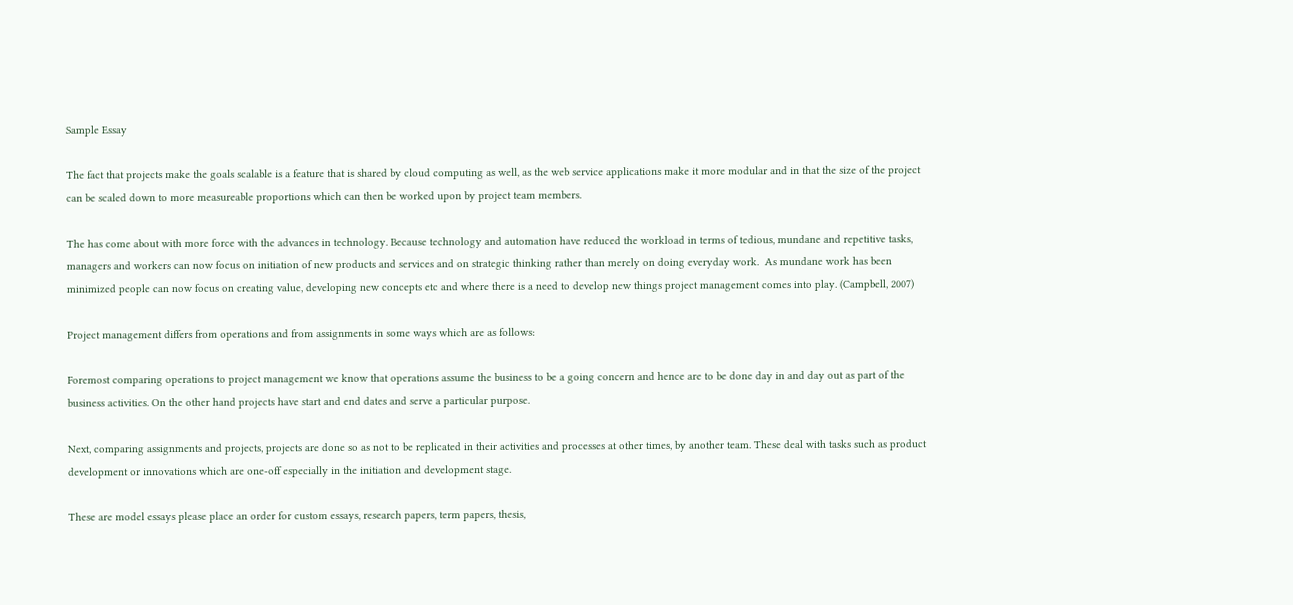Sample Essay

The fact that projects make the goals scalable is a feature that is shared by cloud computing as well, as the web service applications make it more modular and in that the size of the project can be scaled down to more measureable proportions which can then be worked upon by project team members.

The has come about with more force with the advances in technology. Because technology and automation have reduced the workload in terms of tedious, mundane and repetitive tasks, managers and workers can now focus on initiation of new products and services and on strategic thinking rather than merely on doing everyday work.  As mundane work has been minimized people can now focus on creating value, developing new concepts etc and where there is a need to develop new things project management comes into play. (Campbell, 2007)

Project management differs from operations and from assignments in some ways which are as follows:

Foremost comparing operations to project management we know that operations assume the business to be a going concern and hence are to be done day in and day out as part of the business activities. On the other hand projects have start and end dates and serve a particular purpose.

Next, comparing assignments and projects, projects are done so as not to be replicated in their activities and processes at other times, by another team. These deal with tasks such as product development or innovations which are one-off especially in the initiation and development stage.

These are model essays please place an order for custom essays, research papers, term papers, thesis,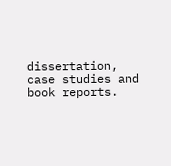dissertation, case studies and book reports.